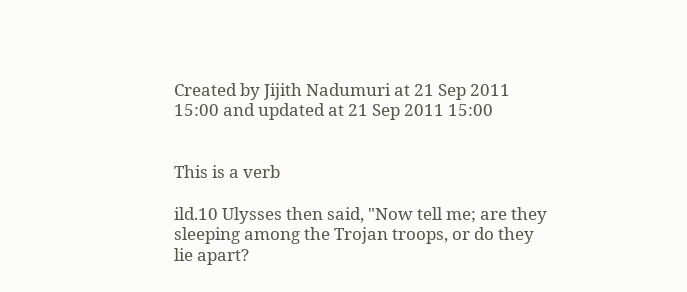Created by Jijith Nadumuri at 21 Sep 2011 15:00 and updated at 21 Sep 2011 15:00


This is a verb

ild.10 Ulysses then said, "Now tell me; are they sleeping among the Trojan troops, or do they lie apart?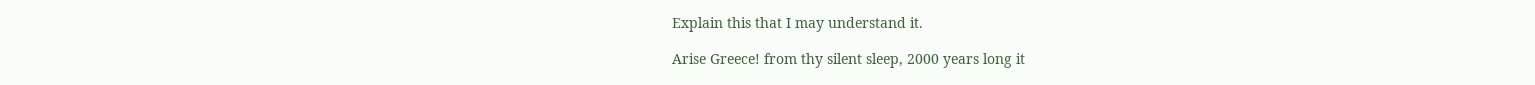Explain this that I may understand it.

Arise Greece! from thy silent sleep, 2000 years long it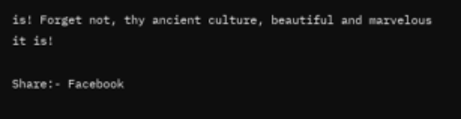is! Forget not, thy ancient culture, beautiful and marvelous it is!

Share:- Facebook